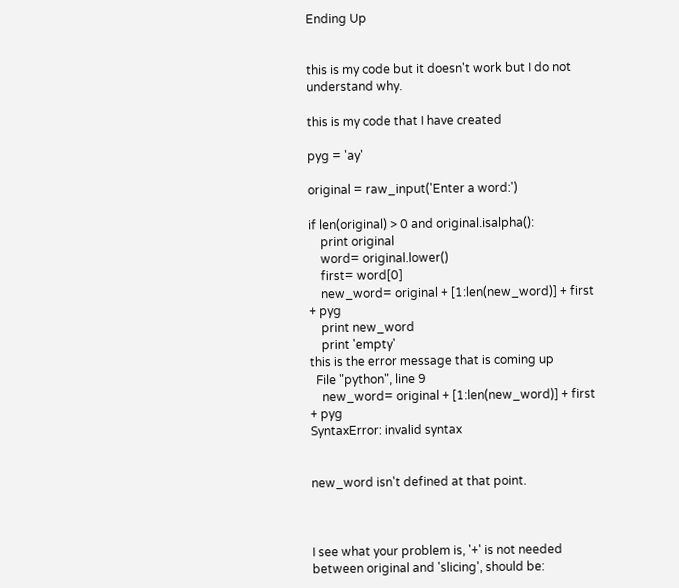Ending Up


this is my code but it doesn't work but I do not understand why.

this is my code that I have created

pyg = 'ay'

original = raw_input('Enter a word:')

if len(original) > 0 and original.isalpha():
    print original
    word= original.lower()
    first= word[0]
    new_word= original + [1:len(new_word)] + first + pyg
    print new_word
    print 'empty'
this is the error message that is coming up
  File "python", line 9
    new_word= original + [1:len(new_word)] + first + pyg
SyntaxError: invalid syntax


new_word isn't defined at that point.



I see what your problem is, '+' is not needed between original and 'slicing', should be: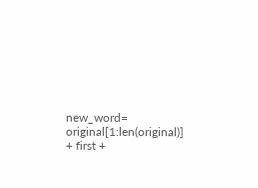new_word= original[1:len(original)] + first +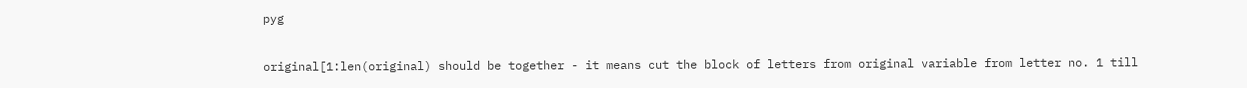pyg

original[1:len(original) should be together - it means cut the block of letters from original variable from letter no. 1 till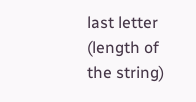last letter (length of the string)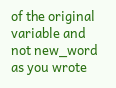of the original variable and not new_word as you wrote